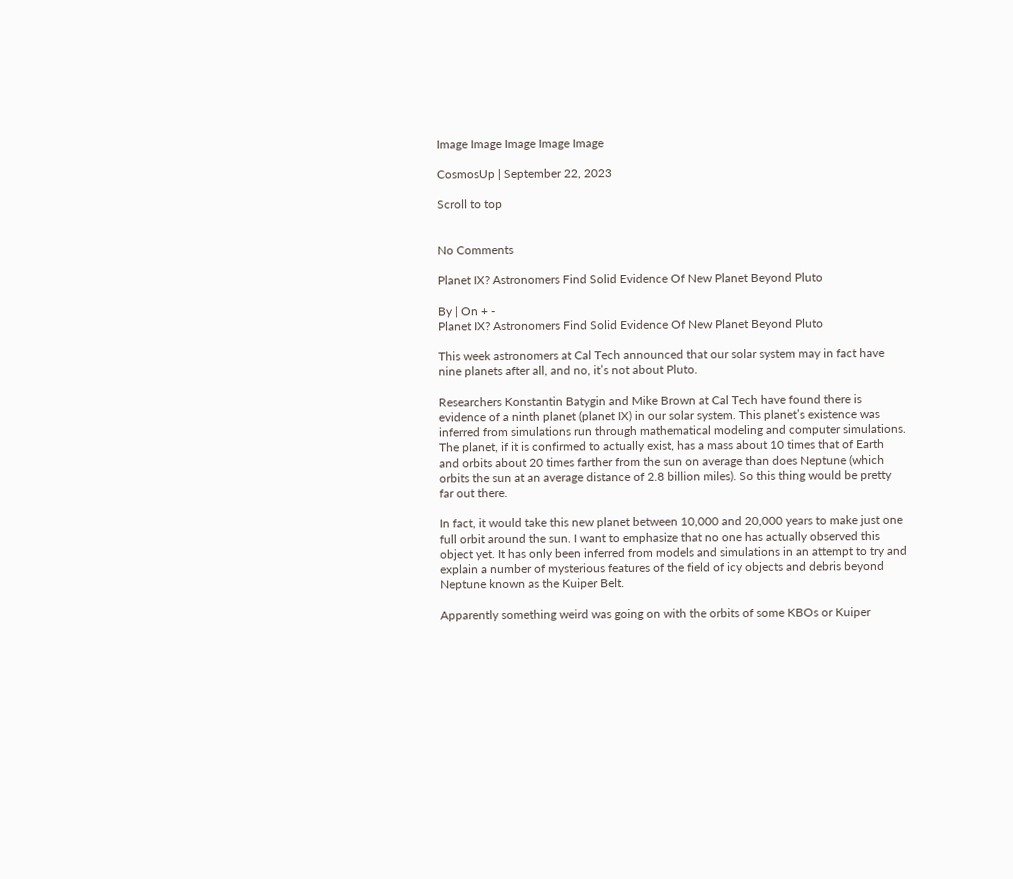Image Image Image Image Image

CosmosUp | September 22, 2023

Scroll to top


No Comments

Planet IX? Astronomers Find Solid Evidence Of New Planet Beyond Pluto

By | On + -
Planet IX? Astronomers Find Solid Evidence Of New Planet Beyond Pluto

This week astronomers at Cal Tech announced that our solar system may in fact have nine planets after all, and no, it’s not about Pluto.

Researchers Konstantin Batygin and Mike Brown at Cal Tech have found there is evidence of a ninth planet (planet IX) in our solar system. This planet’s existence was inferred from simulations run through mathematical modeling and computer simulations. The planet, if it is confirmed to actually exist, has a mass about 10 times that of Earth and orbits about 20 times farther from the sun on average than does Neptune (which orbits the sun at an average distance of 2.8 billion miles). So this thing would be pretty far out there.

In fact, it would take this new planet between 10,000 and 20,000 years to make just one full orbit around the sun. I want to emphasize that no one has actually observed this object yet. It has only been inferred from models and simulations in an attempt to try and explain a number of mysterious features of the field of icy objects and debris beyond Neptune known as the Kuiper Belt.

Apparently something weird was going on with the orbits of some KBOs or Kuiper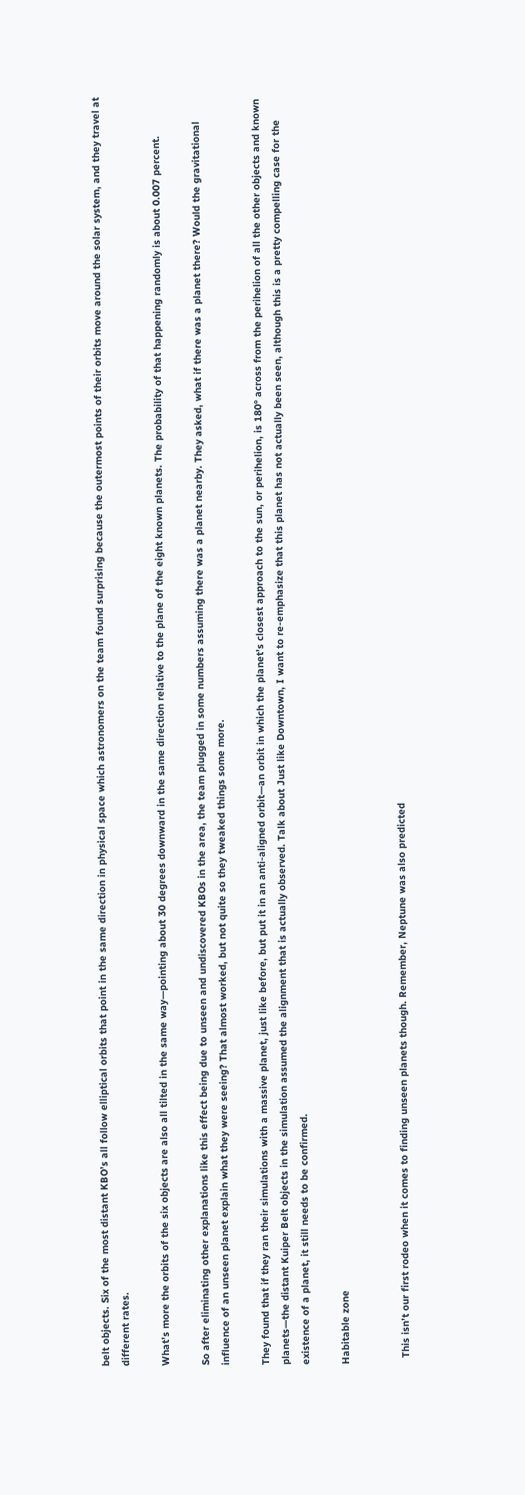belt objects. Six of the most distant KBO’s all follow elliptical orbits that point in the same direction in physical space which astronomers on the team found surprising because the outermost points of their orbits move around the solar system, and they travel at different rates.

What’s more the orbits of the six objects are also all tilted in the same way—pointing about 30 degrees downward in the same direction relative to the plane of the eight known planets. The probability of that happening randomly is about 0.007 percent.

So after eliminating other explanations like this effect being due to unseen and undiscovered KBOs in the area, the team plugged in some numbers assuming there was a planet nearby. They asked, what if there was a planet there? Would the gravitational influence of an unseen planet explain what they were seeing? That almost worked, but not quite so they tweaked things some more.

They found that if they ran their simulations with a massive planet, just like before, but put it in an anti-aligned orbit—an orbit in which the planet’s closest approach to the sun, or perihelion, is 180° across from the perihelion of all the other objects and known planets—the distant Kuiper Belt objects in the simulation assumed the alignment that is actually observed. Talk about Just like Downtown, I want to re-emphasize that this planet has not actually been seen, although this is a pretty compelling case for the existence of a planet, it still needs to be confirmed.

Habitable zone


  This isn’t our first rodeo when it comes to finding unseen planets though. Remember, Neptune was also predicted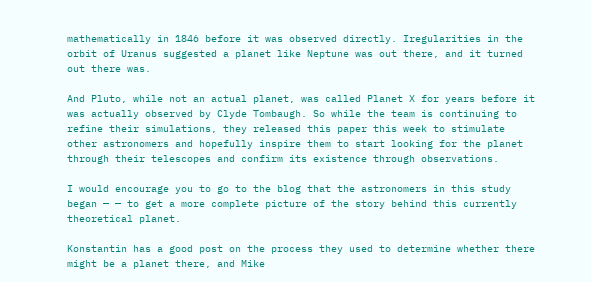mathematically in 1846 before it was observed directly. Iregularities in the orbit of Uranus suggested a planet like Neptune was out there, and it turned out there was.

And Pluto, while not an actual planet, was called Planet X for years before it was actually observed by Clyde Tombaugh. So while the team is continuing to refine their simulations, they released this paper this week to stimulate other astronomers and hopefully inspire them to start looking for the planet through their telescopes and confirm its existence through observations.

I would encourage you to go to the blog that the astronomers in this study began — — to get a more complete picture of the story behind this currently theoretical planet.

Konstantin has a good post on the process they used to determine whether there might be a planet there, and Mike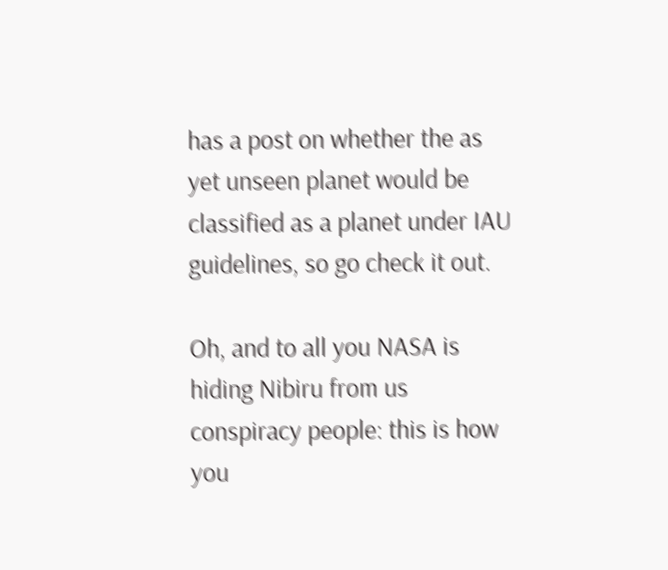has a post on whether the as yet unseen planet would be classified as a planet under IAU guidelines, so go check it out.

Oh, and to all you NASA is hiding Nibiru from us conspiracy people: this is how you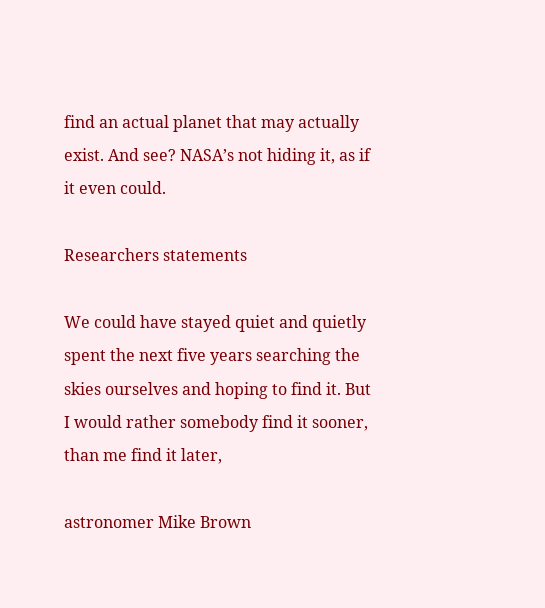find an actual planet that may actually exist. And see? NASA’s not hiding it, as if it even could.

Researchers statements

We could have stayed quiet and quietly spent the next five years searching the skies ourselves and hoping to find it. But I would rather somebody find it sooner, than me find it later,

astronomer Mike Brown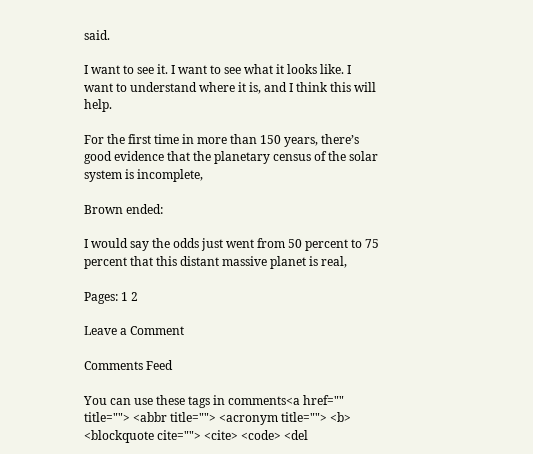said.

I want to see it. I want to see what it looks like. I want to understand where it is, and I think this will help.

For the first time in more than 150 years, there’s good evidence that the planetary census of the solar system is incomplete,

Brown ended:

I would say the odds just went from 50 percent to 75 percent that this distant massive planet is real,

Pages: 1 2

Leave a Comment

Comments Feed

You can use these tags in comments<a href="" title=""> <abbr title=""> <acronym title=""> <b> <blockquote cite=""> <cite> <code> <del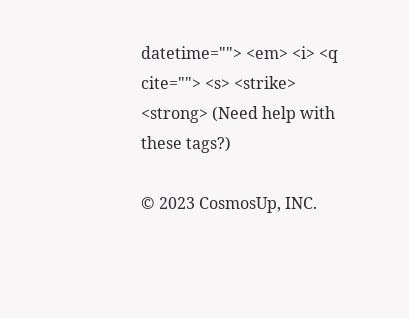datetime=""> <em> <i> <q cite=""> <s> <strike> <strong> (Need help with these tags?)

© 2023 CosmosUp, INC.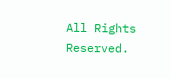All Rights Reserved.